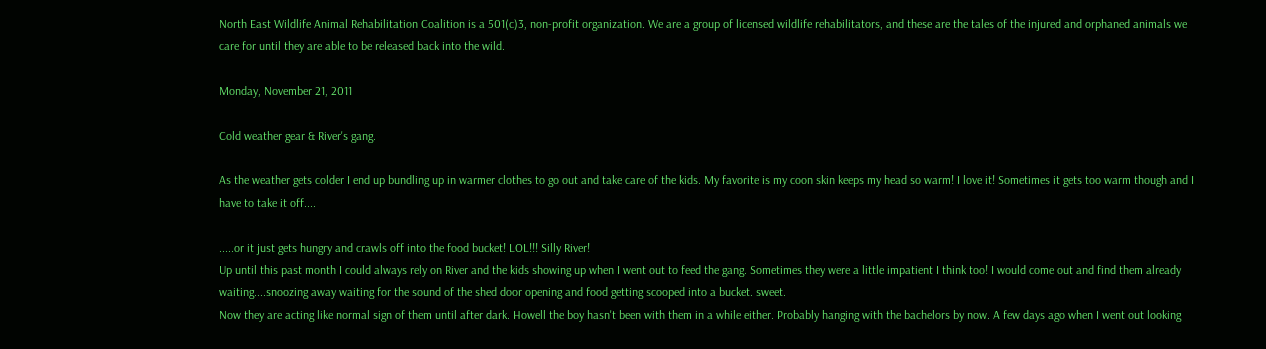North East Wildlife Animal Rehabilitation Coalition is a 501(c)3, non-profit organization. We are a group of licensed wildlife rehabilitators, and these are the tales of the injured and orphaned animals we care for until they are able to be released back into the wild.

Monday, November 21, 2011

Cold weather gear & River's gang.

As the weather gets colder I end up bundling up in warmer clothes to go out and take care of the kids. My favorite is my coon skin keeps my head so warm! I love it! Sometimes it gets too warm though and I have to take it off....

.....or it just gets hungry and crawls off into the food bucket! LOL!!! Silly River!
Up until this past month I could always rely on River and the kids showing up when I went out to feed the gang. Sometimes they were a little impatient I think too! I would come out and find them already waiting....snoozing away waiting for the sound of the shed door opening and food getting scooped into a bucket. sweet.
Now they are acting like normal sign of them until after dark. Howell the boy hasn't been with them in a while either. Probably hanging with the bachelors by now. A few days ago when I went out looking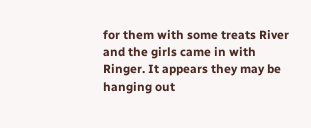for them with some treats River and the girls came in with Ringer. It appears they may be hanging out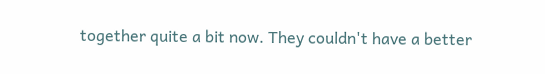together quite a bit now. They couldn't have a better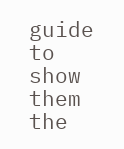guide to show them the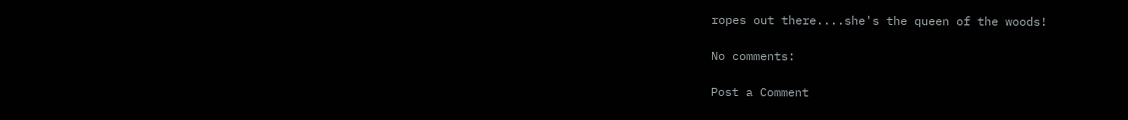ropes out there....she's the queen of the woods!

No comments:

Post a Comment